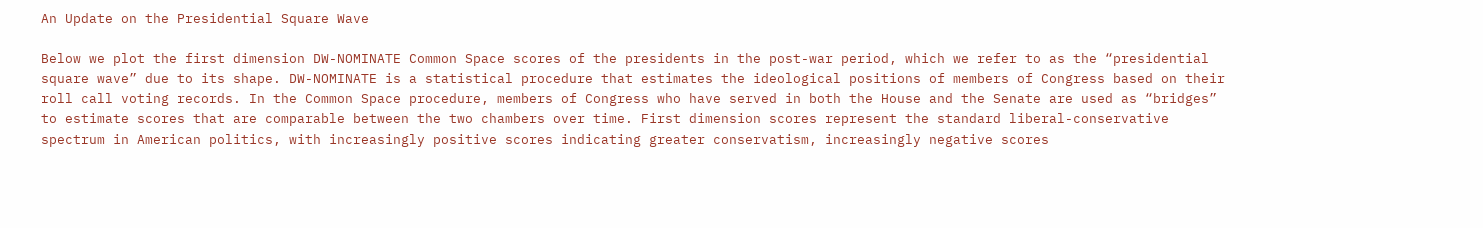An Update on the Presidential Square Wave

Below we plot the first dimension DW-NOMINATE Common Space scores of the presidents in the post-war period, which we refer to as the “presidential square wave” due to its shape. DW-NOMINATE is a statistical procedure that estimates the ideological positions of members of Congress based on their roll call voting records. In the Common Space procedure, members of Congress who have served in both the House and the Senate are used as “bridges” to estimate scores that are comparable between the two chambers over time. First dimension scores represent the standard liberal-conservative spectrum in American politics, with increasingly positive scores indicating greater conservatism, increasingly negative scores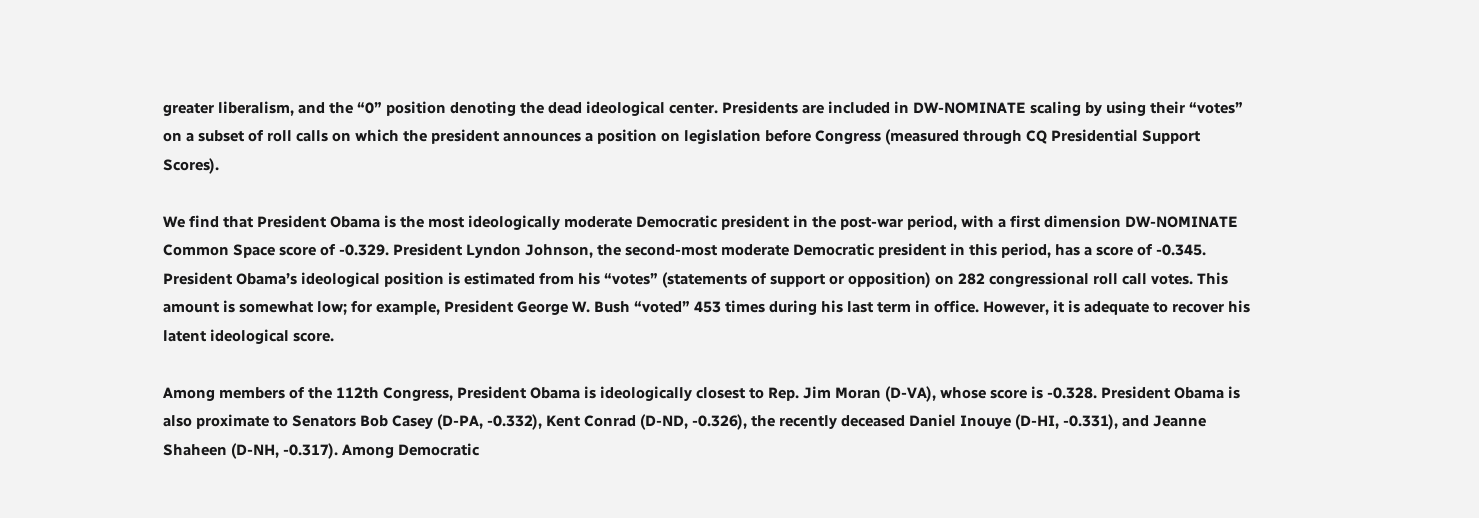greater liberalism, and the “0” position denoting the dead ideological center. Presidents are included in DW-NOMINATE scaling by using their “votes” on a subset of roll calls on which the president announces a position on legislation before Congress (measured through CQ Presidential Support Scores).

We find that President Obama is the most ideologically moderate Democratic president in the post-war period, with a first dimension DW-NOMINATE Common Space score of -0.329. President Lyndon Johnson, the second-most moderate Democratic president in this period, has a score of -0.345. President Obama’s ideological position is estimated from his “votes” (statements of support or opposition) on 282 congressional roll call votes. This amount is somewhat low; for example, President George W. Bush “voted” 453 times during his last term in office. However, it is adequate to recover his latent ideological score.

Among members of the 112th Congress, President Obama is ideologically closest to Rep. Jim Moran (D-VA), whose score is -0.328. President Obama is also proximate to Senators Bob Casey (D-PA, -0.332), Kent Conrad (D-ND, -0.326), the recently deceased Daniel Inouye (D-HI, -0.331), and Jeanne Shaheen (D-NH, -0.317). Among Democratic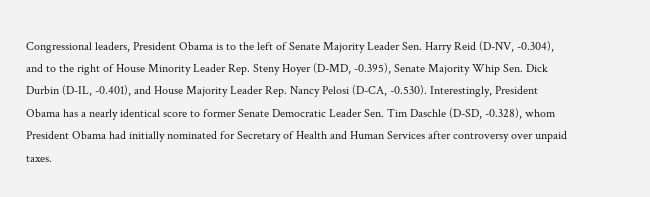Congressional leaders, President Obama is to the left of Senate Majority Leader Sen. Harry Reid (D-NV, -0.304), and to the right of House Minority Leader Rep. Steny Hoyer (D-MD, -0.395), Senate Majority Whip Sen. Dick Durbin (D-IL, -0.401), and House Majority Leader Rep. Nancy Pelosi (D-CA, -0.530). Interestingly, President Obama has a nearly identical score to former Senate Democratic Leader Sen. Tim Daschle (D-SD, -0.328), whom President Obama had initially nominated for Secretary of Health and Human Services after controversy over unpaid taxes.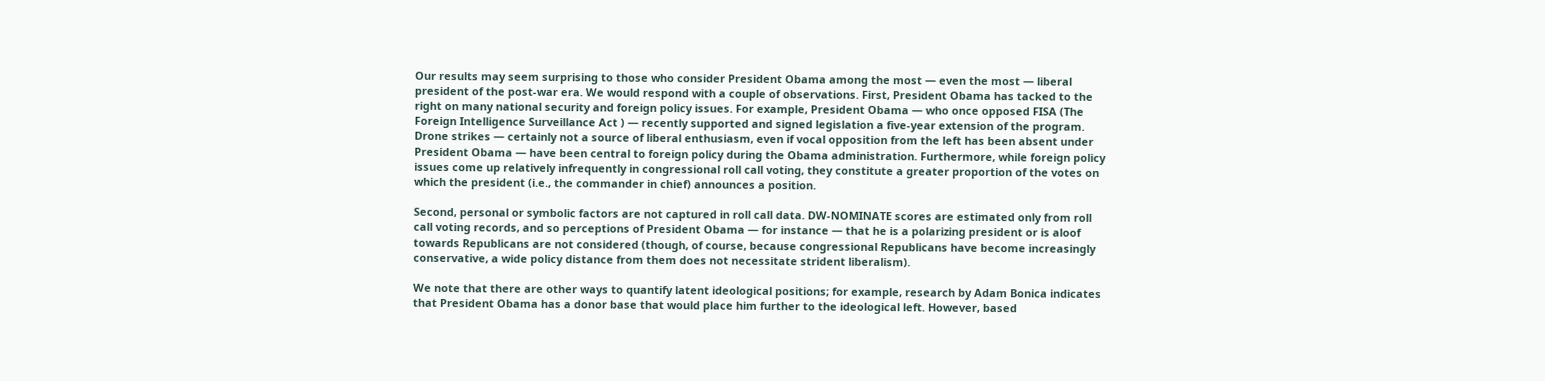Our results may seem surprising to those who consider President Obama among the most — even the most — liberal president of the post-war era. We would respond with a couple of observations. First, President Obama has tacked to the right on many national security and foreign policy issues. For example, President Obama — who once opposed FISA (The Foreign Intelligence Surveillance Act ) — recently supported and signed legislation a five-year extension of the program. Drone strikes — certainly not a source of liberal enthusiasm, even if vocal opposition from the left has been absent under President Obama — have been central to foreign policy during the Obama administration. Furthermore, while foreign policy issues come up relatively infrequently in congressional roll call voting, they constitute a greater proportion of the votes on which the president (i.e., the commander in chief) announces a position.

Second, personal or symbolic factors are not captured in roll call data. DW-NOMINATE scores are estimated only from roll call voting records, and so perceptions of President Obama — for instance — that he is a polarizing president or is aloof towards Republicans are not considered (though, of course, because congressional Republicans have become increasingly conservative, a wide policy distance from them does not necessitate strident liberalism).

We note that there are other ways to quantify latent ideological positions; for example, research by Adam Bonica indicates that President Obama has a donor base that would place him further to the ideological left. However, based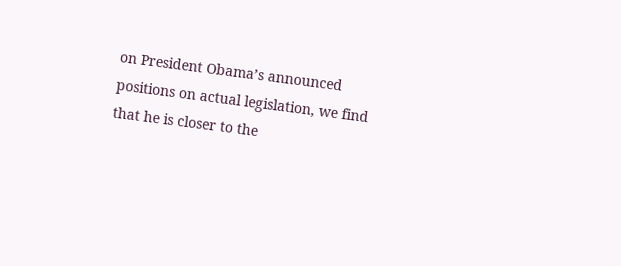on President Obama’s announced positions on actual legislation, we find that he is closer to the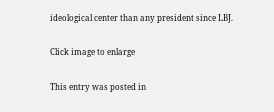ideological center than any president since LBJ.

Click image to enlarge

This entry was posted in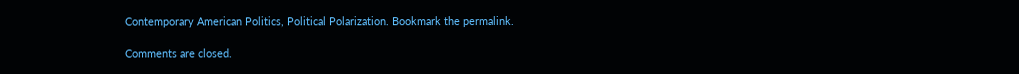Contemporary American Politics, Political Polarization. Bookmark the permalink.

Comments are closed.